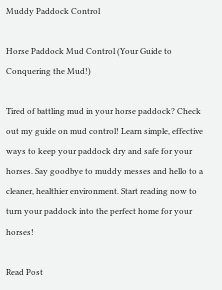Muddy Paddock Control

Horse Paddock Mud Control (Your Guide to Conquering the Mud!)

Tired of battling mud in your horse paddock? Check out my guide on mud control! Learn simple, effective ways to keep your paddock dry and safe for your horses. Say goodbye to muddy messes and hello to a cleaner, healthier environment. Start reading now to turn your paddock into the perfect home for your horses!

Read Post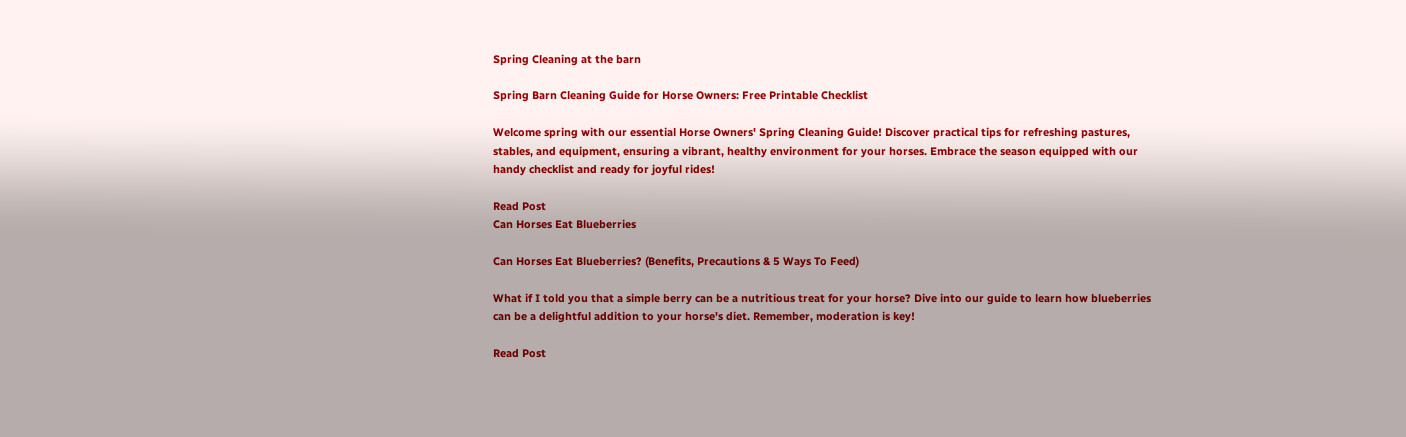Spring Cleaning at the barn

Spring Barn Cleaning Guide for Horse Owners: Free Printable Checklist

Welcome spring with our essential Horse Owners' Spring Cleaning Guide! Discover practical tips for refreshing pastures, stables, and equipment, ensuring a vibrant, healthy environment for your horses. Embrace the season equipped with our handy checklist and ready for joyful rides!

Read Post
Can Horses Eat Blueberries

Can Horses Eat Blueberries? (Benefits, Precautions & 5 Ways To Feed)

What if I told you that a simple berry can be a nutritious treat for your horse? Dive into our guide to learn how blueberries can be a delightful addition to your horse's diet. Remember, moderation is key!

Read Post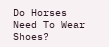Do Horses Need To Wear Shoes?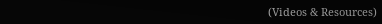(Videos & Resources)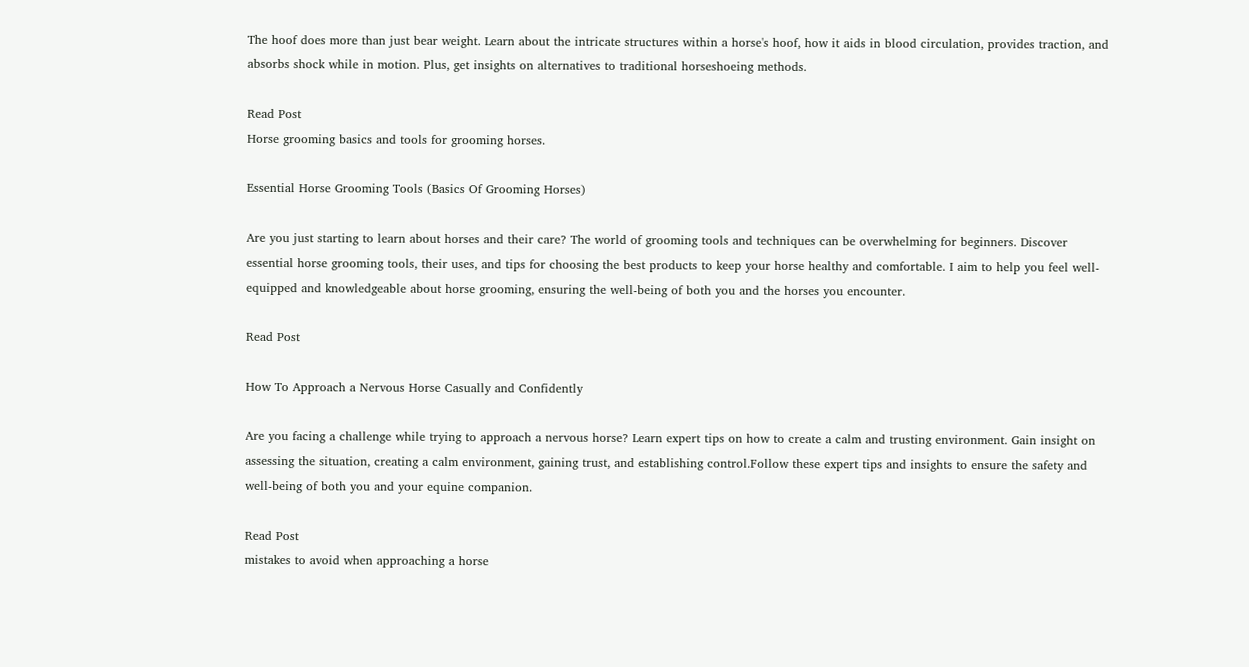The hoof does more than just bear weight. Learn about the intricate structures within a horse's hoof, how it aids in blood circulation, provides traction, and absorbs shock while in motion. Plus, get insights on alternatives to traditional horseshoeing methods.

Read Post
Horse grooming basics and tools for grooming horses.

Essential Horse Grooming Tools (Basics Of Grooming Horses)

Are you just starting to learn about horses and their care? The world of grooming tools and techniques can be overwhelming for beginners. Discover essential horse grooming tools, their uses, and tips for choosing the best products to keep your horse healthy and comfortable. I aim to help you feel well-equipped and knowledgeable about horse grooming, ensuring the well-being of both you and the horses you encounter.

Read Post

How To Approach a Nervous Horse Casually and Confidently

Are you facing a challenge while trying to approach a nervous horse? Learn expert tips on how to create a calm and trusting environment. Gain insight on assessing the situation, creating a calm environment, gaining trust, and establishing control.Follow these expert tips and insights to ensure the safety and well-being of both you and your equine companion.

Read Post
mistakes to avoid when approaching a horse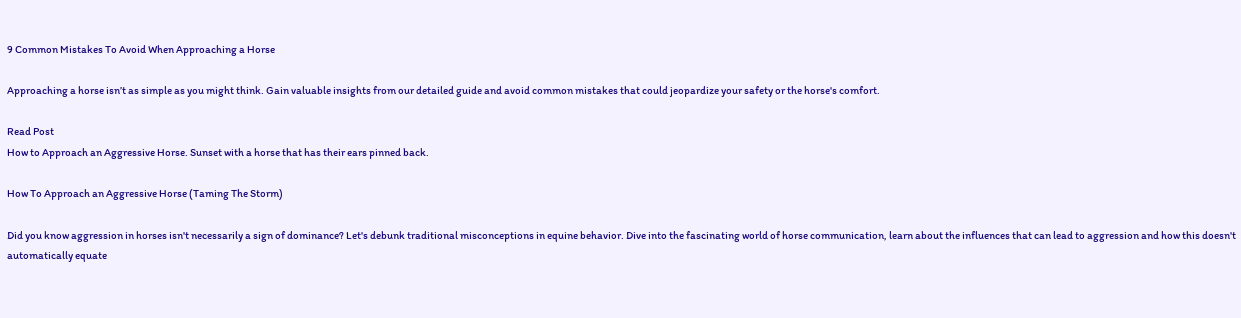9 Common Mistakes To Avoid When Approaching a Horse

Approaching a horse isn’t as simple as you might think. Gain valuable insights from our detailed guide and avoid common mistakes that could jeopardize your safety or the horse's comfort.

Read Post
How to Approach an Aggressive Horse. Sunset with a horse that has their ears pinned back.

How To Approach an Aggressive Horse (Taming The Storm)

Did you know aggression in horses isn't necessarily a sign of dominance? Let's debunk traditional misconceptions in equine behavior. Dive into the fascinating world of horse communication, learn about the influences that can lead to aggression and how this doesn't automatically equate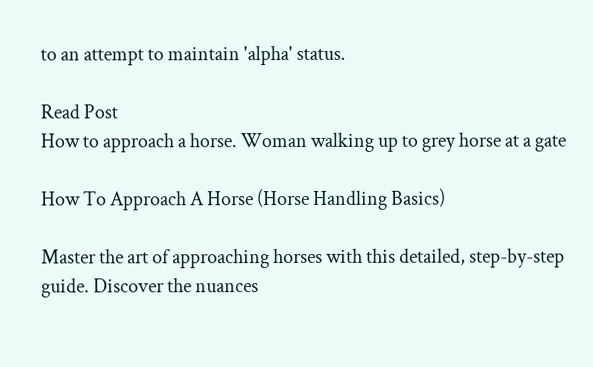to an attempt to maintain 'alpha' status.

Read Post
How to approach a horse. Woman walking up to grey horse at a gate

How To Approach A Horse (Horse Handling Basics)

Master the art of approaching horses with this detailed, step-by-step guide. Discover the nuances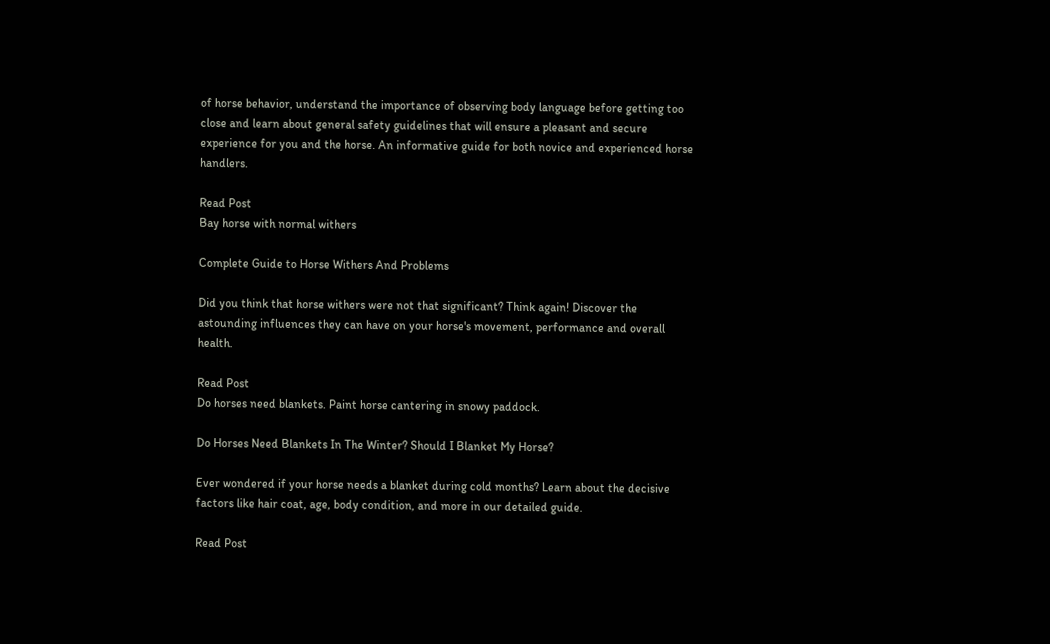of horse behavior, understand the importance of observing body language before getting too close and learn about general safety guidelines that will ensure a pleasant and secure experience for you and the horse. An informative guide for both novice and experienced horse handlers.

Read Post
Bay horse with normal withers

Complete Guide to Horse Withers And Problems

Did you think that horse withers were not that significant? Think again! Discover the astounding influences they can have on your horse's movement, performance and overall health.

Read Post
Do horses need blankets. Paint horse cantering in snowy paddock.

Do Horses Need Blankets In The Winter? Should I Blanket My Horse?

Ever wondered if your horse needs a blanket during cold months? Learn about the decisive factors like hair coat, age, body condition, and more in our detailed guide.

Read Post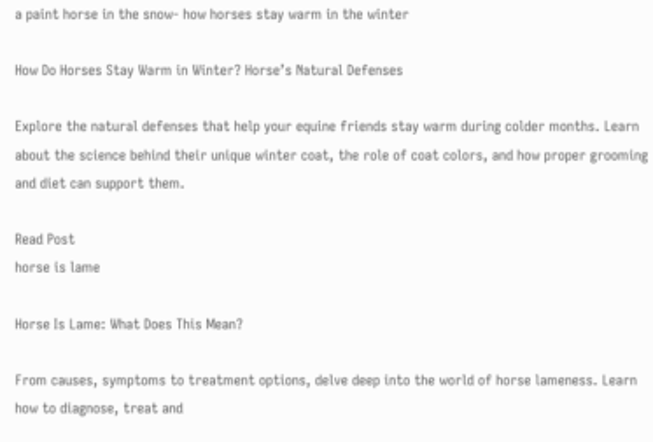a paint horse in the snow- how horses stay warm in the winter

How Do Horses Stay Warm in Winter? Horse’s Natural Defenses

Explore the natural defenses that help your equine friends stay warm during colder months. Learn about the science behind their unique winter coat, the role of coat colors, and how proper grooming and diet can support them.

Read Post
horse is lame

Horse Is Lame: What Does This Mean?

From causes, symptoms to treatment options, delve deep into the world of horse lameness. Learn how to diagnose, treat and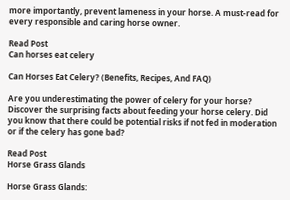more importantly, prevent lameness in your horse. A must-read for every responsible and caring horse owner.

Read Post
Can horses eat celery

Can Horses Eat Celery? (Benefits, Recipes, And FAQ)

Are you underestimating the power of celery for your horse? Discover the surprising facts about feeding your horse celery. Did you know that there could be potential risks if not fed in moderation or if the celery has gone bad?

Read Post
Horse Grass Glands

Horse Grass Glands: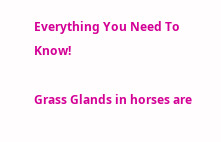Everything You Need To Know!

Grass Glands in horses are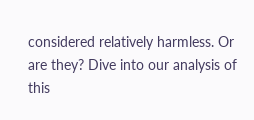considered relatively harmless. Or are they? Dive into our analysis of this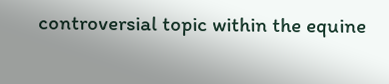controversial topic within the equine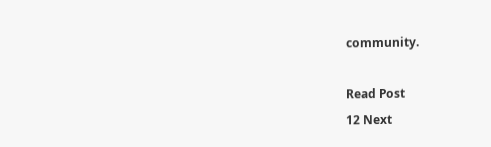community.

Read Post
12 Next